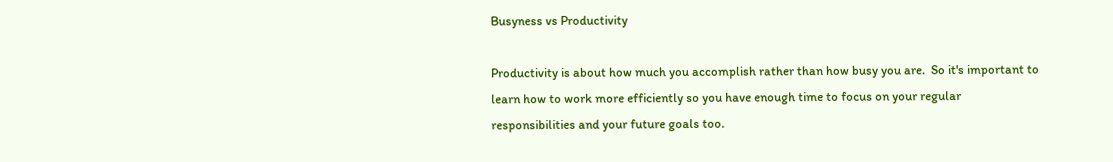Busyness vs Productivity

Productivity is about how much you accomplish rather than how busy you are.  So it's important to learn how to work more efficiently so you have enough time to focus on your regular responsibilities and your future goals too.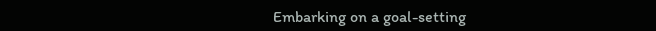Embarking on a goal-setting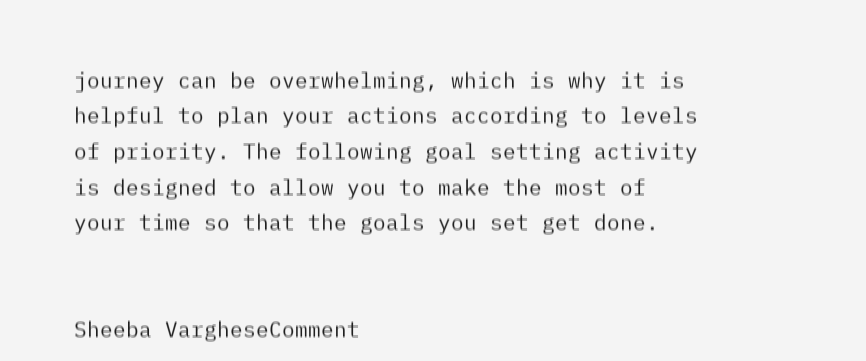journey can be overwhelming, which is why it is helpful to plan your actions according to levels of priority. The following goal setting activity is designed to allow you to make the most of your time so that the goals you set get done.


Sheeba VargheseComment